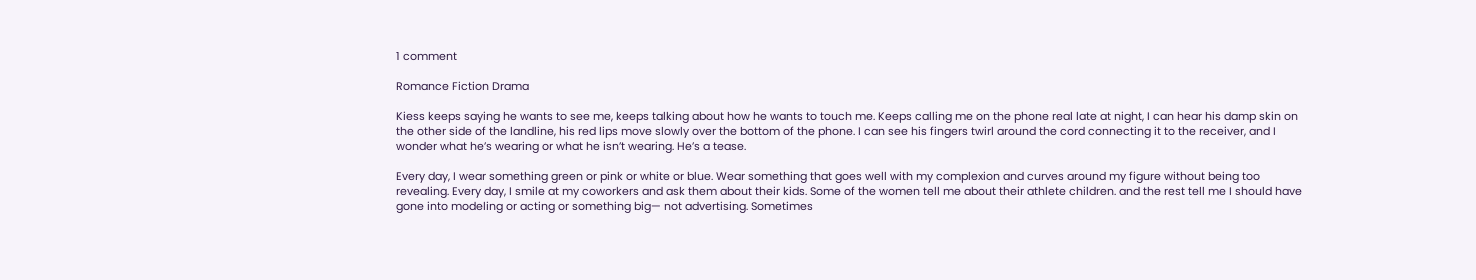1 comment

Romance Fiction Drama

Kiess keeps saying he wants to see me, keeps talking about how he wants to touch me. Keeps calling me on the phone real late at night, I can hear his damp skin on the other side of the landline, his red lips move slowly over the bottom of the phone. I can see his fingers twirl around the cord connecting it to the receiver, and I wonder what he’s wearing or what he isn’t wearing. He’s a tease.

Every day, I wear something green or pink or white or blue. Wear something that goes well with my complexion and curves around my figure without being too revealing. Every day, I smile at my coworkers and ask them about their kids. Some of the women tell me about their athlete children. and the rest tell me I should have gone into modeling or acting or something big— not advertising. Sometimes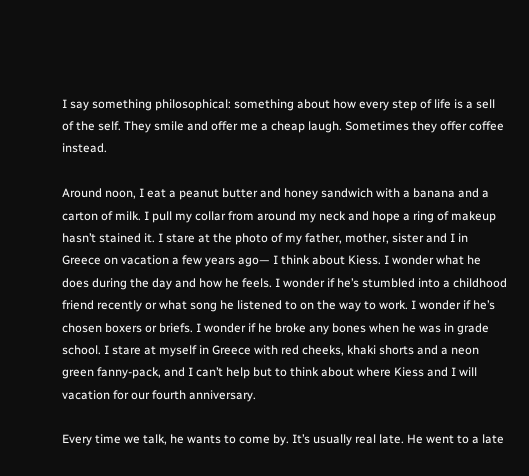I say something philosophical: something about how every step of life is a sell of the self. They smile and offer me a cheap laugh. Sometimes they offer coffee instead.

Around noon, I eat a peanut butter and honey sandwich with a banana and a carton of milk. I pull my collar from around my neck and hope a ring of makeup hasn’t stained it. I stare at the photo of my father, mother, sister and I in Greece on vacation a few years ago— I think about Kiess. I wonder what he does during the day and how he feels. I wonder if he’s stumbled into a childhood friend recently or what song he listened to on the way to work. I wonder if he’s chosen boxers or briefs. I wonder if he broke any bones when he was in grade school. I stare at myself in Greece with red cheeks, khaki shorts and a neon green fanny-pack, and I can’t help but to think about where Kiess and I will vacation for our fourth anniversary.

Every time we talk, he wants to come by. It’s usually real late. He went to a late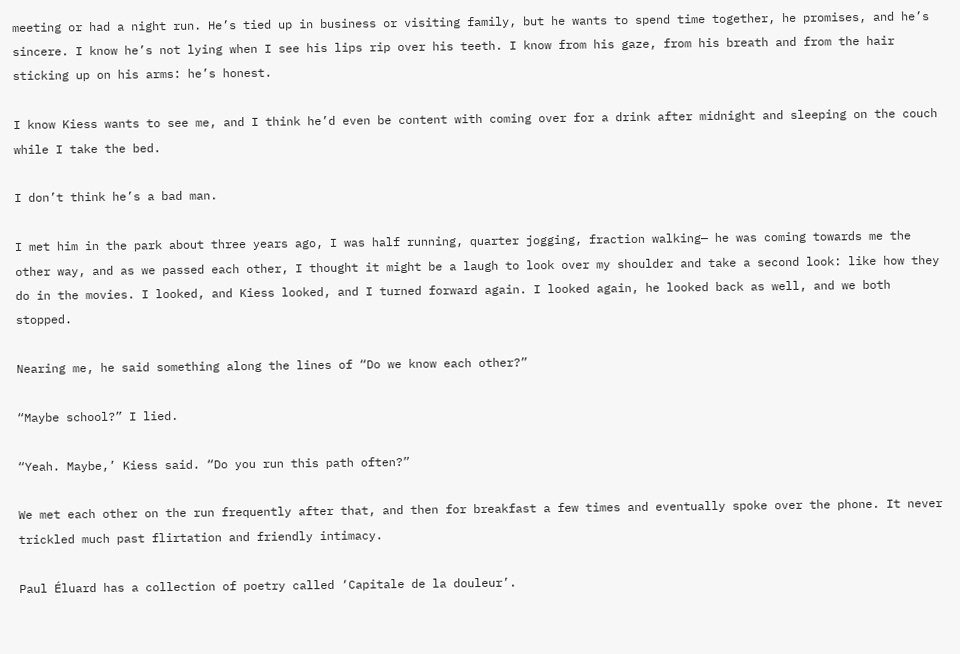meeting or had a night run. He’s tied up in business or visiting family, but he wants to spend time together, he promises, and he’s sincere. I know he’s not lying when I see his lips rip over his teeth. I know from his gaze, from his breath and from the hair sticking up on his arms: he’s honest.

I know Kiess wants to see me, and I think he’d even be content with coming over for a drink after midnight and sleeping on the couch while I take the bed.

I don’t think he’s a bad man.

I met him in the park about three years ago, I was half running, quarter jogging, fraction walking— he was coming towards me the other way, and as we passed each other, I thought it might be a laugh to look over my shoulder and take a second look: like how they do in the movies. I looked, and Kiess looked, and I turned forward again. I looked again, he looked back as well, and we both stopped.

Nearing me, he said something along the lines of “Do we know each other?”

“Maybe school?” I lied.

“Yeah. Maybe,’ Kiess said. “Do you run this path often?”

We met each other on the run frequently after that, and then for breakfast a few times and eventually spoke over the phone. It never trickled much past flirtation and friendly intimacy.

Paul Éluard has a collection of poetry called ‘Capitale de la douleur’.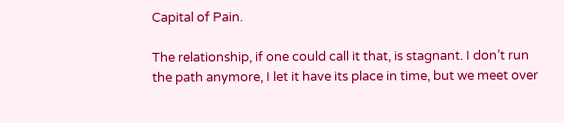Capital of Pain.

The relationship, if one could call it that, is stagnant. I don’t run the path anymore, I let it have its place in time, but we meet over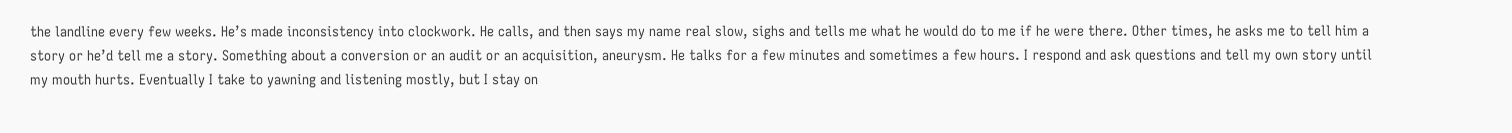the landline every few weeks. He’s made inconsistency into clockwork. He calls, and then says my name real slow, sighs and tells me what he would do to me if he were there. Other times, he asks me to tell him a story or he’d tell me a story. Something about a conversion or an audit or an acquisition, aneurysm. He talks for a few minutes and sometimes a few hours. I respond and ask questions and tell my own story until my mouth hurts. Eventually I take to yawning and listening mostly, but I stay on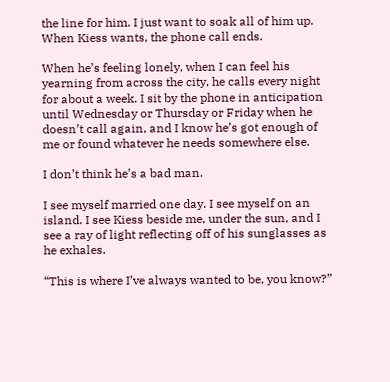the line for him. I just want to soak all of him up. When Kiess wants, the phone call ends.

When he’s feeling lonely, when I can feel his yearning from across the city, he calls every night for about a week. I sit by the phone in anticipation until Wednesday or Thursday or Friday when he doesn’t call again, and I know he’s got enough of me or found whatever he needs somewhere else.

I don’t think he’s a bad man.

I see myself married one day. I see myself on an island. I see Kiess beside me, under the sun, and I see a ray of light reflecting off of his sunglasses as he exhales.

“This is where I’ve always wanted to be, you know?”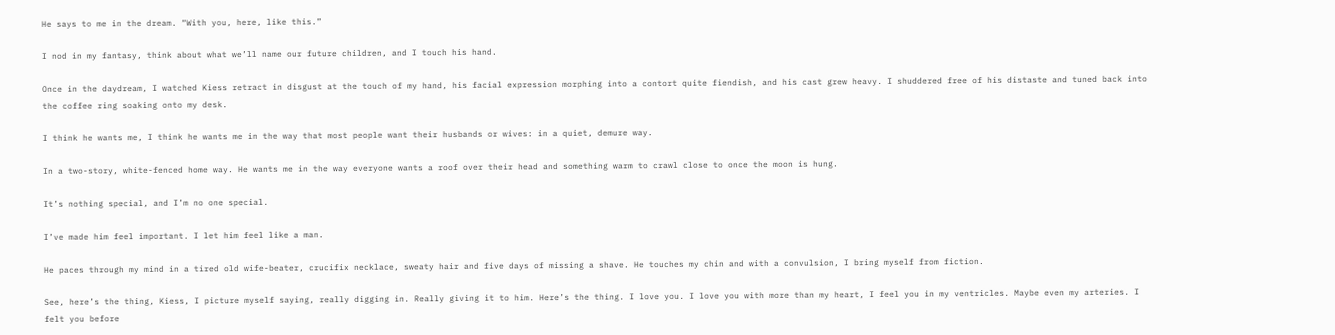He says to me in the dream. “With you, here, like this.”

I nod in my fantasy, think about what we’ll name our future children, and I touch his hand.

Once in the daydream, I watched Kiess retract in disgust at the touch of my hand, his facial expression morphing into a contort quite fiendish, and his cast grew heavy. I shuddered free of his distaste and tuned back into the coffee ring soaking onto my desk.

I think he wants me, I think he wants me in the way that most people want their husbands or wives: in a quiet, demure way.

In a two-story, white-fenced home way. He wants me in the way everyone wants a roof over their head and something warm to crawl close to once the moon is hung.

It’s nothing special, and I’m no one special.

I’ve made him feel important. I let him feel like a man.

He paces through my mind in a tired old wife-beater, crucifix necklace, sweaty hair and five days of missing a shave. He touches my chin and with a convulsion, I bring myself from fiction.

See, here’s the thing, Kiess, I picture myself saying, really digging in. Really giving it to him. Here’s the thing. I love you. I love you with more than my heart, I feel you in my ventricles. Maybe even my arteries. I felt you before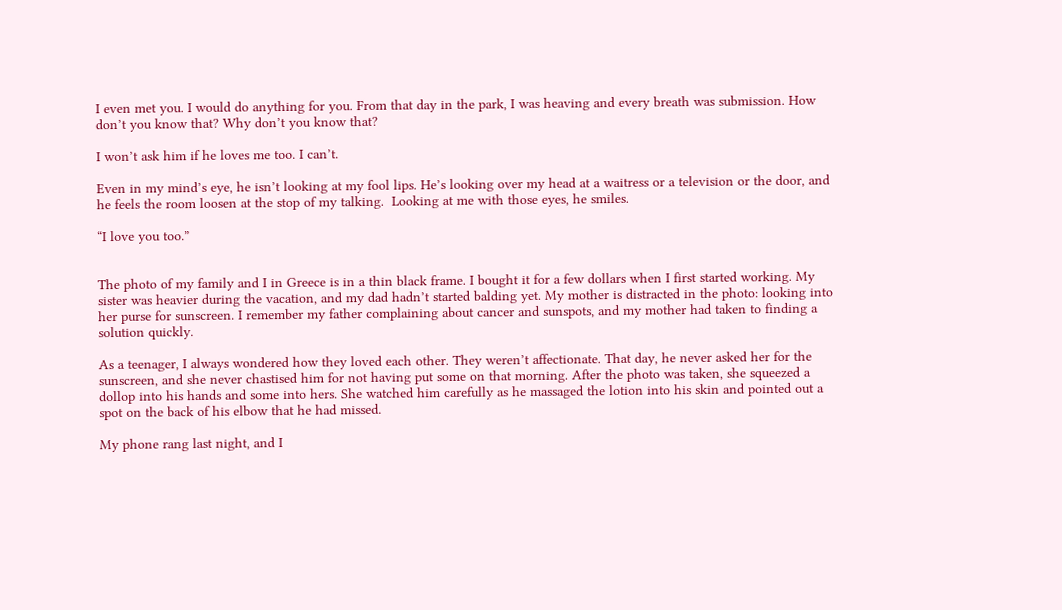I even met you. I would do anything for you. From that day in the park, I was heaving and every breath was submission. How don’t you know that? Why don’t you know that?

I won’t ask him if he loves me too. I can’t.

Even in my mind’s eye, he isn’t looking at my fool lips. He’s looking over my head at a waitress or a television or the door, and he feels the room loosen at the stop of my talking.  Looking at me with those eyes, he smiles.

“I love you too.”


The photo of my family and I in Greece is in a thin black frame. I bought it for a few dollars when I first started working. My sister was heavier during the vacation, and my dad hadn’t started balding yet. My mother is distracted in the photo: looking into her purse for sunscreen. I remember my father complaining about cancer and sunspots, and my mother had taken to finding a solution quickly.

As a teenager, I always wondered how they loved each other. They weren’t affectionate. That day, he never asked her for the sunscreen, and she never chastised him for not having put some on that morning. After the photo was taken, she squeezed a dollop into his hands and some into hers. She watched him carefully as he massaged the lotion into his skin and pointed out a spot on the back of his elbow that he had missed.

My phone rang last night, and I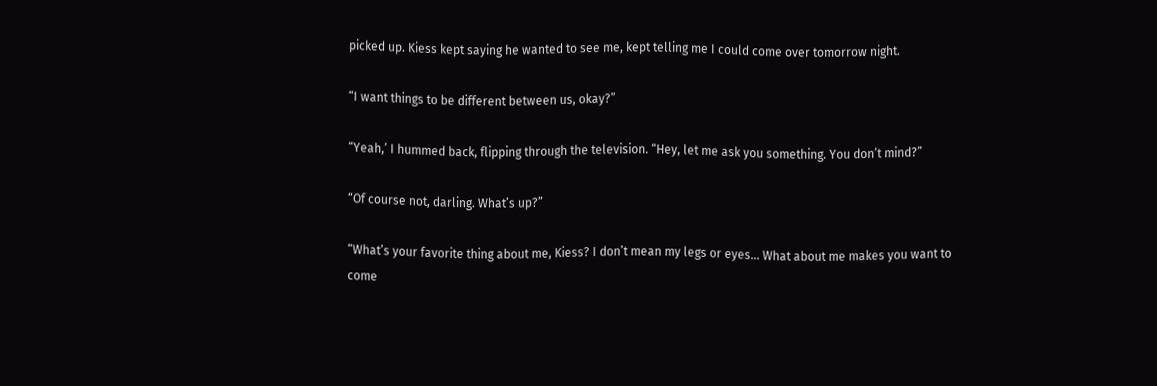picked up. Kiess kept saying he wanted to see me, kept telling me I could come over tomorrow night.

“I want things to be different between us, okay?”

“Yeah,’ I hummed back, flipping through the television. “Hey, let me ask you something. You don’t mind?”

“Of course not, darling. What’s up?”

“What’s your favorite thing about me, Kiess? I don’t mean my legs or eyes... What about me makes you want to come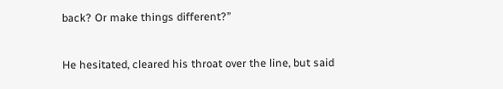back? Or make things different?”

He hesitated, cleared his throat over the line, but said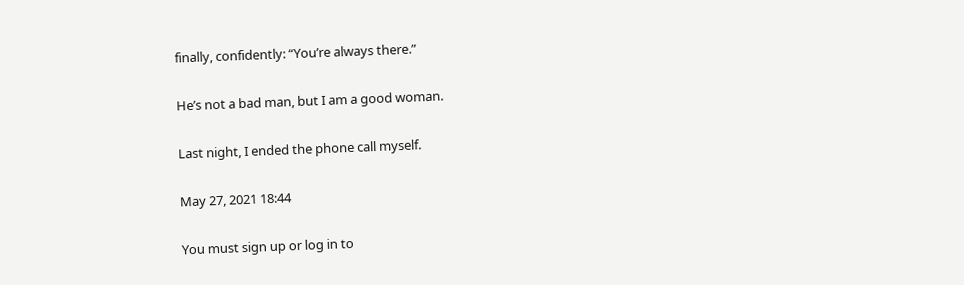finally, confidently: “You’re always there.”

He’s not a bad man, but I am a good woman.

Last night, I ended the phone call myself.

May 27, 2021 18:44

You must sign up or log in to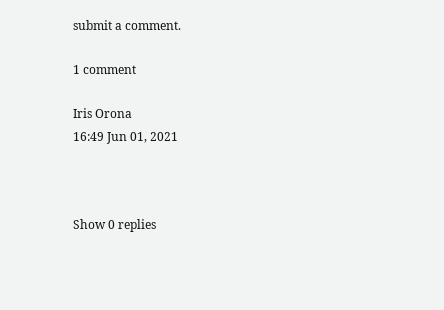submit a comment.

1 comment

Iris Orona
16:49 Jun 01, 2021



Show 0 replies